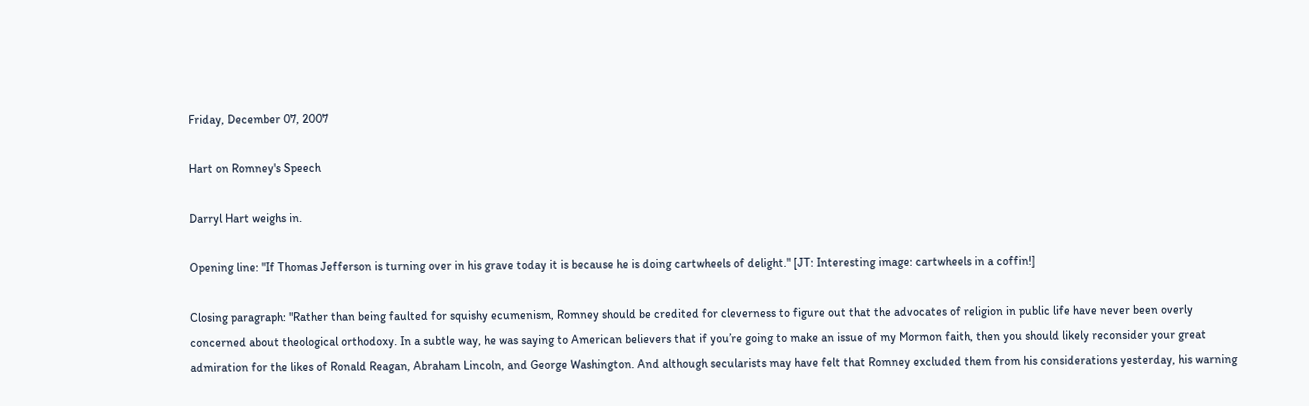Friday, December 07, 2007

Hart on Romney's Speech

Darryl Hart weighs in.

Opening line: "If Thomas Jefferson is turning over in his grave today it is because he is doing cartwheels of delight." [JT: Interesting image: cartwheels in a coffin!]

Closing paragraph: "Rather than being faulted for squishy ecumenism, Romney should be credited for cleverness to figure out that the advocates of religion in public life have never been overly concerned about theological orthodoxy. In a subtle way, he was saying to American believers that if you’re going to make an issue of my Mormon faith, then you should likely reconsider your great admiration for the likes of Ronald Reagan, Abraham Lincoln, and George Washington. And although secularists may have felt that Romney excluded them from his considerations yesterday, his warning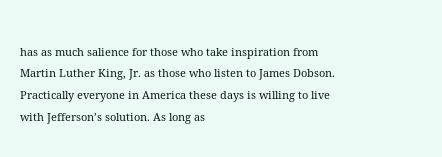has as much salience for those who take inspiration from Martin Luther King, Jr. as those who listen to James Dobson. Practically everyone in America these days is willing to live with Jefferson’s solution. As long as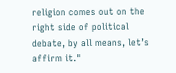religion comes out on the right side of political debate, by all means, let’s affirm it."